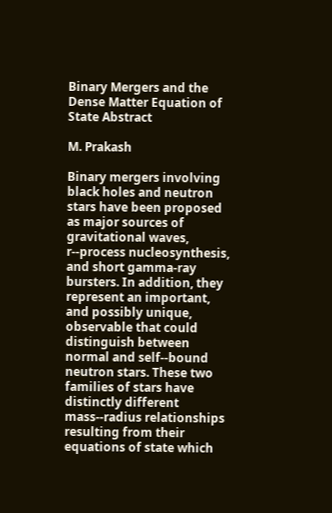Binary Mergers and the Dense Matter Equation of State Abstract

M. Prakash

Binary mergers involving black holes and neutron stars have been proposed as major sources of gravitational waves, r--process nucleosynthesis, and short gamma-ray bursters. In addition, they represent an important, and possibly unique, observable that could distinguish between normal and self--bound neutron stars. These two families of stars have distinctly different mass--radius relationships resulting from their equations of state which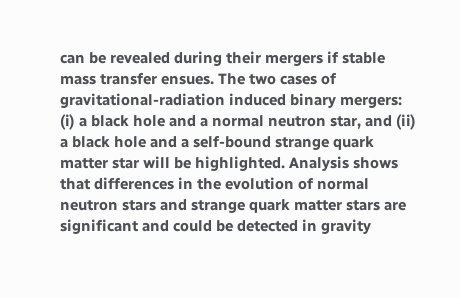can be revealed during their mergers if stable mass transfer ensues. The two cases of gravitational-radiation induced binary mergers: (i) a black hole and a normal neutron star, and (ii) a black hole and a self-bound strange quark matter star will be highlighted. Analysis shows that differences in the evolution of normal neutron stars and strange quark matter stars are significant and could be detected in gravity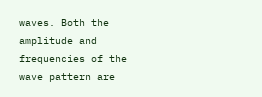waves. Both the amplitude and frequencies of the wave pattern are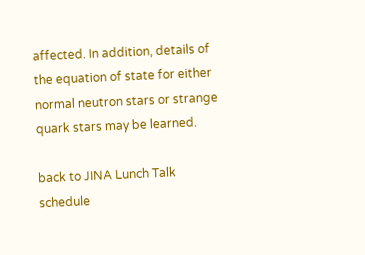affected. In addition, details of the equation of state for either normal neutron stars or strange quark stars may be learned.

back to JINA Lunch Talk schedule